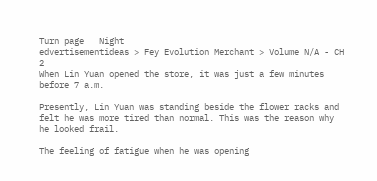Turn page   Night
edvertisementideas > Fey Evolution Merchant > Volume N/A - CH 2
When Lin Yuan opened the store, it was just a few minutes before 7 a.m.

Presently, Lin Yuan was standing beside the flower racks and felt he was more tired than normal. This was the reason why he looked frail.

The feeling of fatigue when he was opening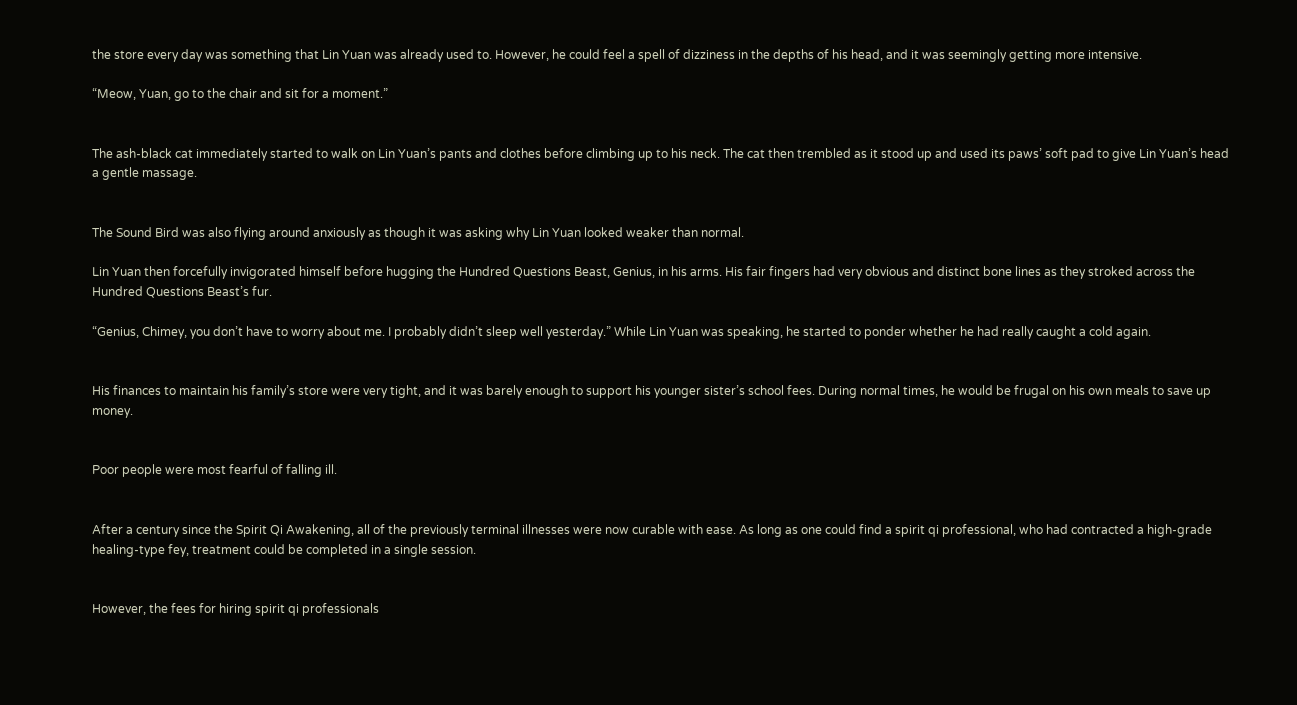the store every day was something that Lin Yuan was already used to. However, he could feel a spell of dizziness in the depths of his head, and it was seemingly getting more intensive.

“Meow, Yuan, go to the chair and sit for a moment.”


The ash-black cat immediately started to walk on Lin Yuan’s pants and clothes before climbing up to his neck. The cat then trembled as it stood up and used its paws’ soft pad to give Lin Yuan’s head a gentle massage.


The Sound Bird was also flying around anxiously as though it was asking why Lin Yuan looked weaker than normal.

Lin Yuan then forcefully invigorated himself before hugging the Hundred Questions Beast, Genius, in his arms. His fair fingers had very obvious and distinct bone lines as they stroked across the Hundred Questions Beast’s fur.

“Genius, Chimey, you don’t have to worry about me. I probably didn’t sleep well yesterday.” While Lin Yuan was speaking, he started to ponder whether he had really caught a cold again.


His finances to maintain his family’s store were very tight, and it was barely enough to support his younger sister’s school fees. During normal times, he would be frugal on his own meals to save up money.


Poor people were most fearful of falling ill.


After a century since the Spirit Qi Awakening, all of the previously terminal illnesses were now curable with ease. As long as one could find a spirit qi professional, who had contracted a high-grade healing-type fey, treatment could be completed in a single session.


However, the fees for hiring spirit qi professionals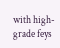with high-grade feys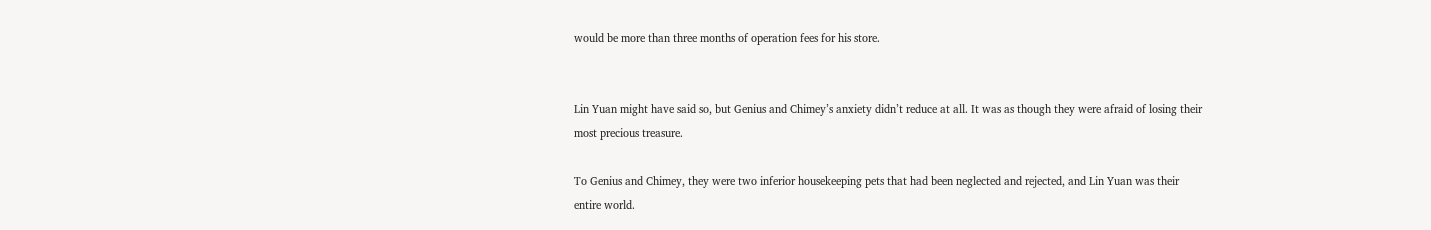would be more than three months of operation fees for his store.


Lin Yuan might have said so, but Genius and Chimey’s anxiety didn’t reduce at all. It was as though they were afraid of losing their most precious treasure.

To Genius and Chimey, they were two inferior housekeeping pets that had been neglected and rejected, and Lin Yuan was their entire world.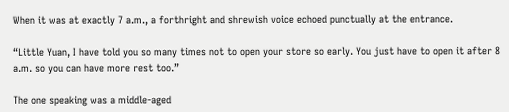When it was at exactly 7 a.m., a forthright and shrewish voice echoed punctually at the entrance.

“Little Yuan, I have told you so many times not to open your store so early. You just have to open it after 8 a.m. so you can have more rest too.”

The one speaking was a middle-aged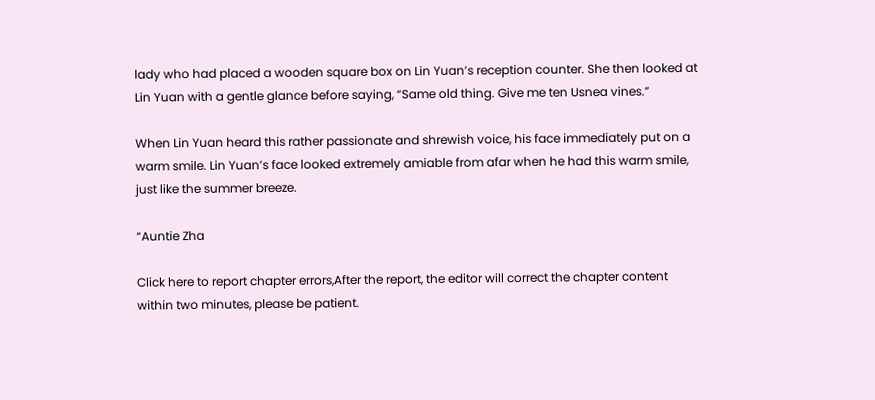lady who had placed a wooden square box on Lin Yuan’s reception counter. She then looked at Lin Yuan with a gentle glance before saying, “Same old thing. Give me ten Usnea vines.”

When Lin Yuan heard this rather passionate and shrewish voice, his face immediately put on a warm smile. Lin Yuan’s face looked extremely amiable from afar when he had this warm smile, just like the summer breeze.

“Auntie Zha

Click here to report chapter errors,After the report, the editor will correct the chapter content within two minutes, please be patient.